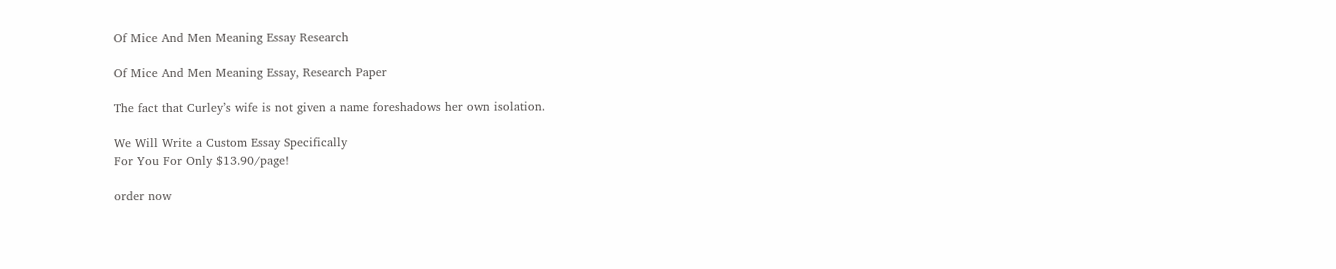Of Mice And Men Meaning Essay Research

Of Mice And Men Meaning Essay, Research Paper

The fact that Curley’s wife is not given a name foreshadows her own isolation.

We Will Write a Custom Essay Specifically
For You For Only $13.90/page!

order now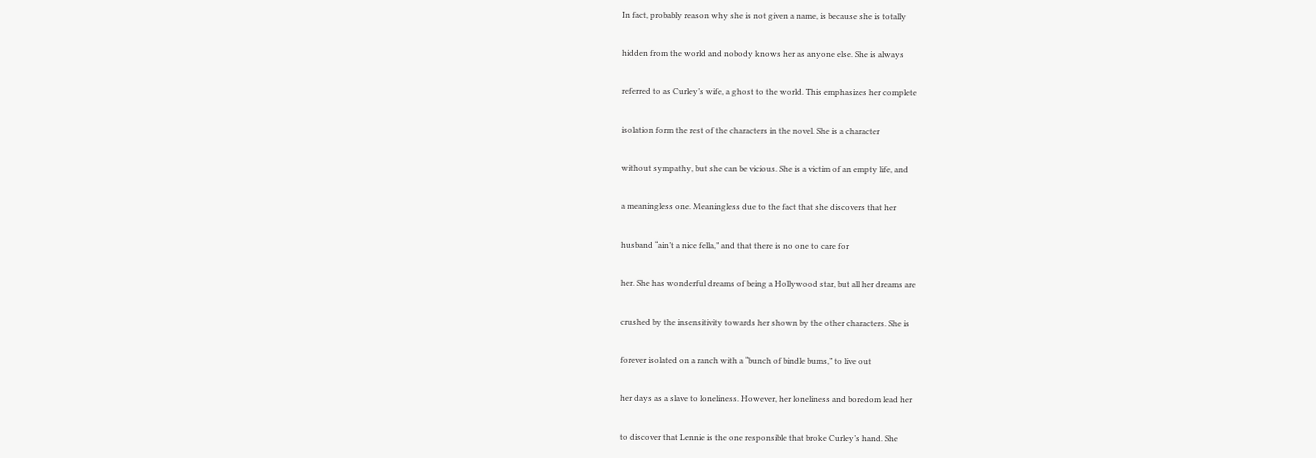In fact, probably reason why she is not given a name, is because she is totally

hidden from the world and nobody knows her as anyone else. She is always

referred to as Curley’s wife, a ghost to the world. This emphasizes her complete

isolation form the rest of the characters in the novel. She is a character

without sympathy, but she can be vicious. She is a victim of an empty life, and

a meaningless one. Meaningless due to the fact that she discovers that her

husband “ain’t a nice fella,” and that there is no one to care for

her. She has wonderful dreams of being a Hollywood star, but all her dreams are

crushed by the insensitivity towards her shown by the other characters. She is

forever isolated on a ranch with a “bunch of bindle bums,” to live out

her days as a slave to loneliness. However, her loneliness and boredom lead her

to discover that Lennie is the one responsible that broke Curley’s hand. She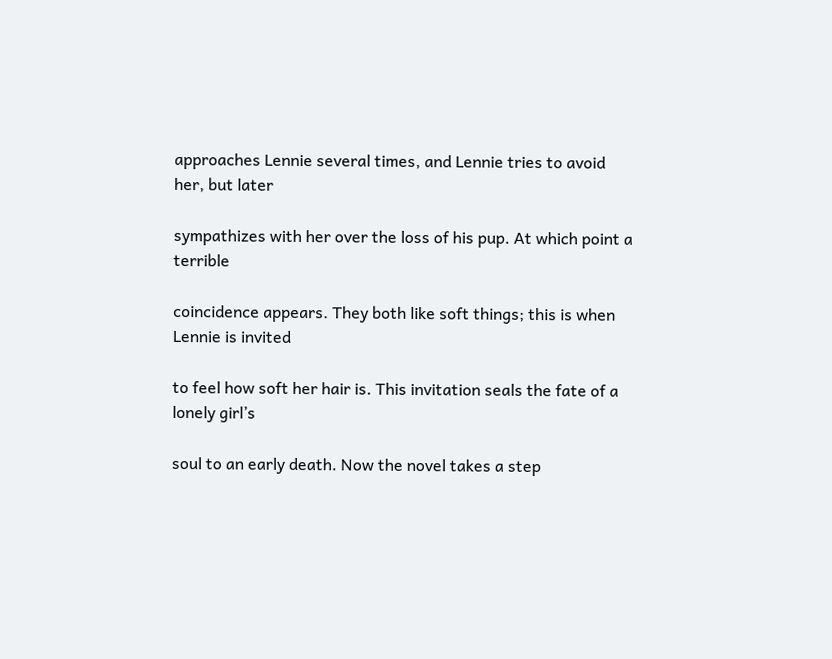approaches Lennie several times, and Lennie tries to avoid her, but later

sympathizes with her over the loss of his pup. At which point a terrible

coincidence appears. They both like soft things; this is when Lennie is invited

to feel how soft her hair is. This invitation seals the fate of a lonely girl’s

soul to an early death. Now the novel takes a step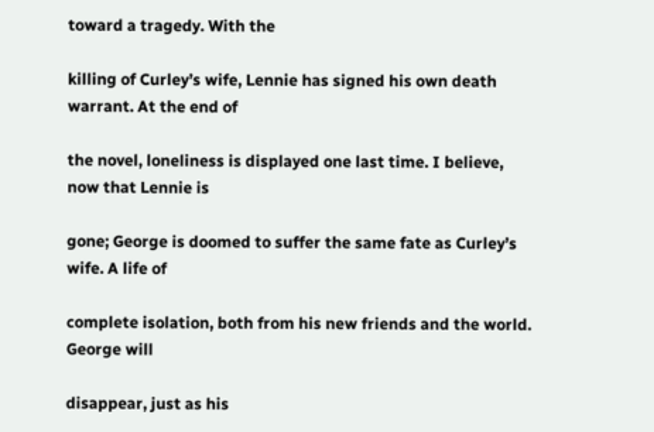toward a tragedy. With the

killing of Curley’s wife, Lennie has signed his own death warrant. At the end of

the novel, loneliness is displayed one last time. I believe, now that Lennie is

gone; George is doomed to suffer the same fate as Curley’s wife. A life of

complete isolation, both from his new friends and the world. George will

disappear, just as his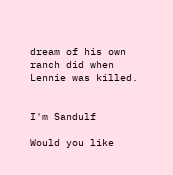dream of his own ranch did when Lennie was killed.


I'm Sandulf

Would you like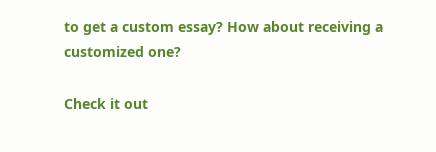to get a custom essay? How about receiving a customized one?

Check it out